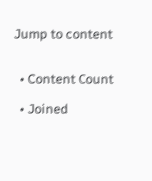Jump to content


  • Content Сount

  • Joined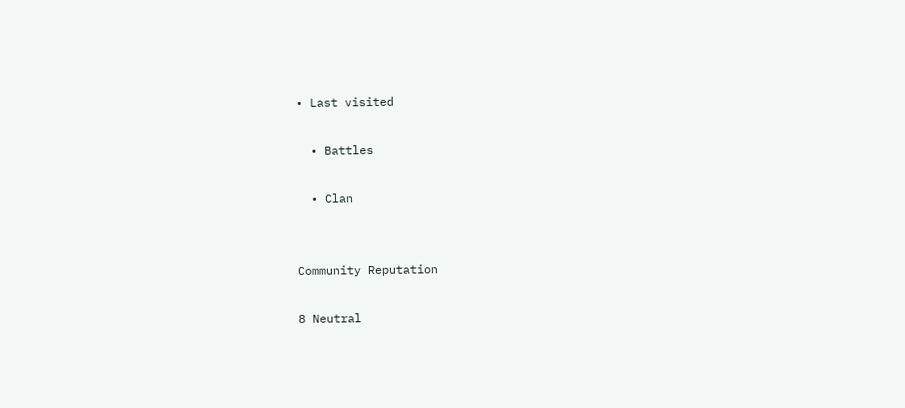• Last visited

  • Battles

  • Clan


Community Reputation

8 Neutral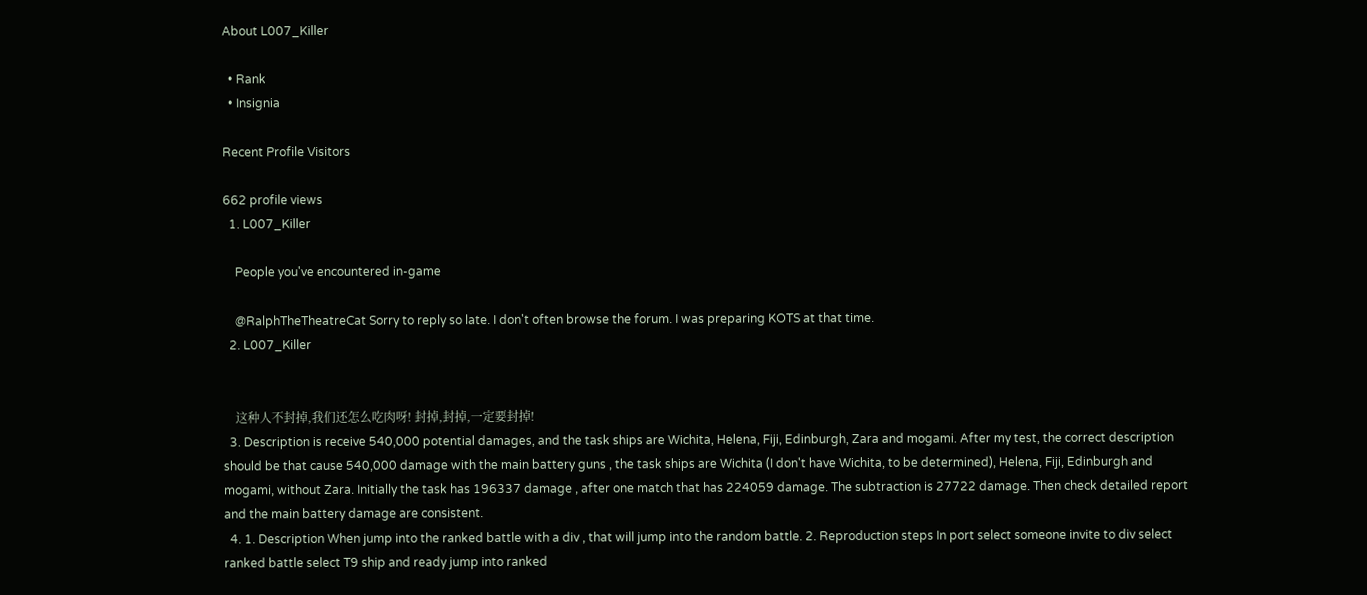About L007_Killer

  • Rank
  • Insignia

Recent Profile Visitors

662 profile views
  1. L007_Killer

    People you've encountered in-game

    @RalphTheTheatreCat Sorry to reply so late. I don't often browse the forum. I was preparing KOTS at that time.
  2. L007_Killer


    这种人不封掉,我们还怎么吃肉呀! 封掉,封掉,一定要封掉!
  3. Description is receive 540,000 potential damages, and the task ships are Wichita, Helena, Fiji, Edinburgh, Zara and mogami. After my test, the correct description should be that cause 540,000 damage with the main battery guns , the task ships are Wichita (I don't have Wichita, to be determined), Helena, Fiji, Edinburgh and mogami, without Zara. Initially the task has 196337 damage , after one match that has 224059 damage. The subtraction is 27722 damage. Then check detailed report and the main battery damage are consistent.
  4. 1. Description When jump into the ranked battle with a div , that will jump into the random battle. 2. Reproduction steps In port select someone invite to div select ranked battle select T9 ship and ready jump into ranked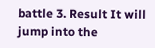battle 3. Result It will jump into the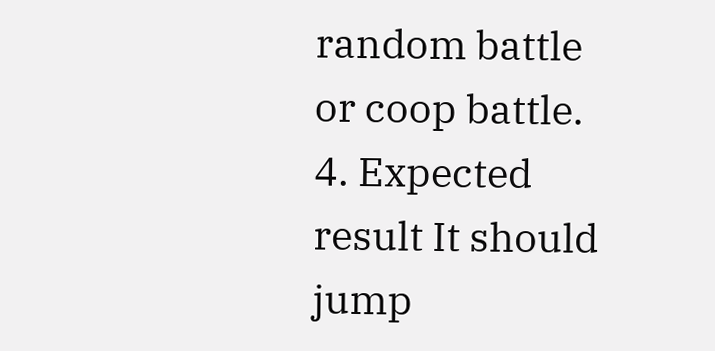random battle or coop battle. 4. Expected result It should jump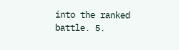into the ranked battle. 5.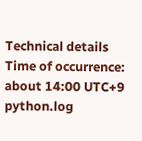Technical details Time of occurrence: about 14:00 UTC+9 python.log